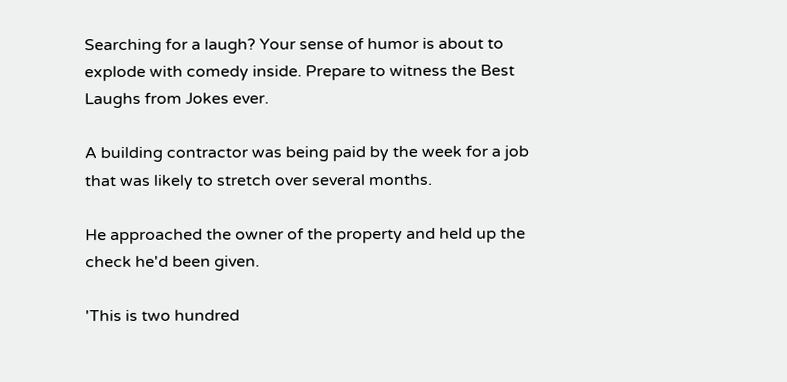Searching for a laugh? Your sense of humor is about to explode with comedy inside. Prepare to witness the Best Laughs from Jokes ever.

A building contractor was being paid by the week for a job that was likely to stretch over several months.

He approached the owner of the property and held up the check he'd been given.

'This is two hundred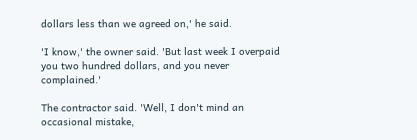dollars less than we agreed on,' he said.

'I know,' the owner said. 'But last week I overpaid you two hundred dollars, and you never complained.'

The contractor said. 'Well, I don't mind an occasional mistake,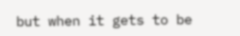but when it gets to be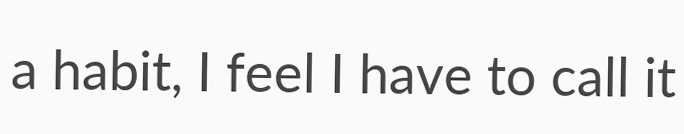a habit, I feel I have to call it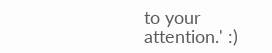to your attention.' :)